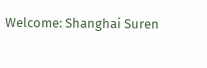Welcome: Shanghai Suren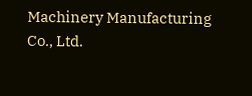Machinery Manufacturing Co., Ltd.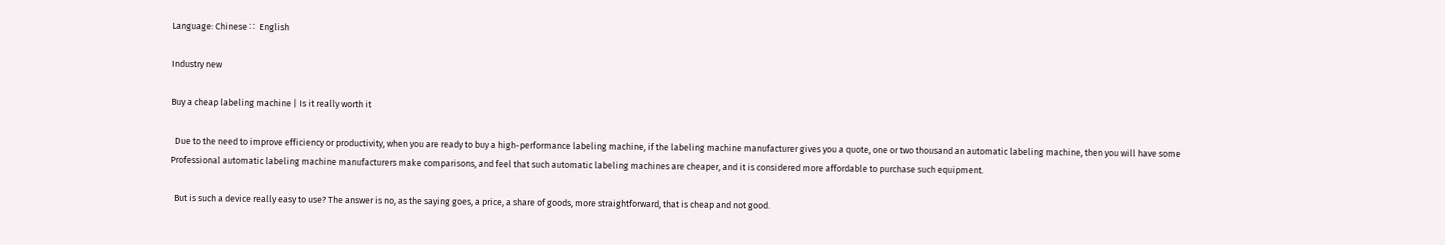Language: Chinese ∷  English

Industry new

Buy a cheap labeling machine | Is it really worth it

  Due to the need to improve efficiency or productivity, when you are ready to buy a high-performance labeling machine, if the labeling machine manufacturer gives you a quote, one or two thousand an automatic labeling machine, then you will have some Professional automatic labeling machine manufacturers make comparisons, and feel that such automatic labeling machines are cheaper, and it is considered more affordable to purchase such equipment.

  But is such a device really easy to use? The answer is no, as the saying goes, a price, a share of goods, more straightforward, that is cheap and not good.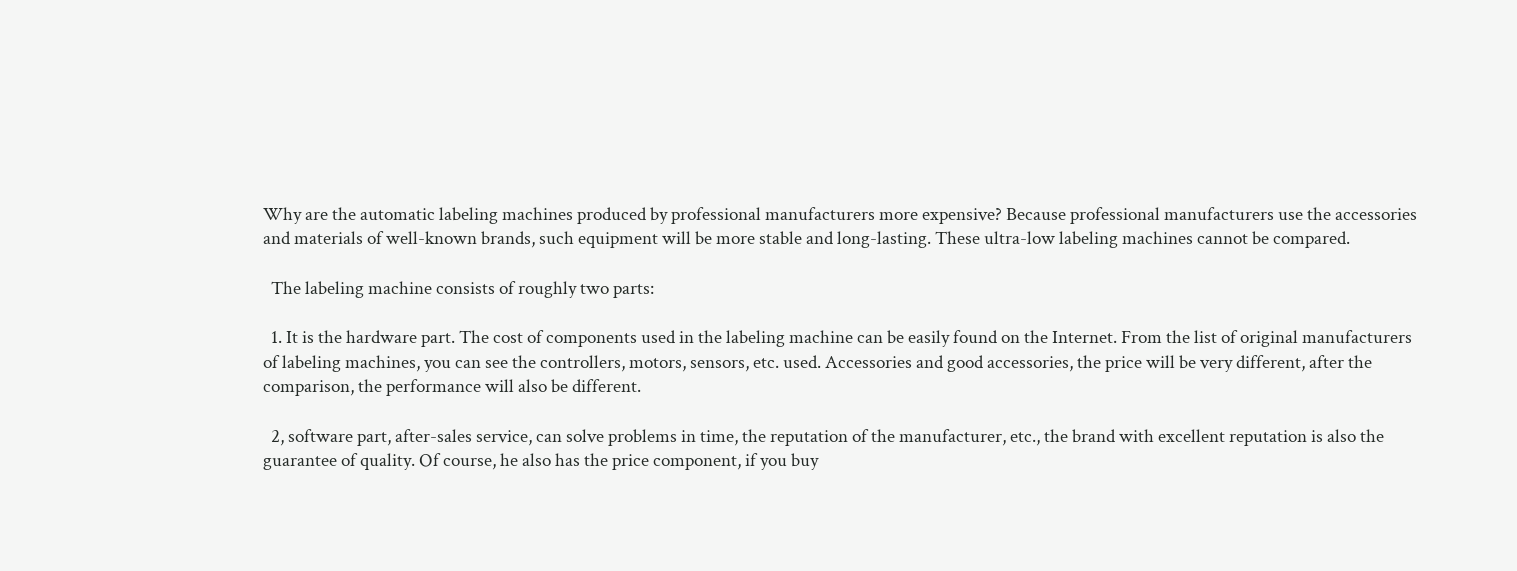Why are the automatic labeling machines produced by professional manufacturers more expensive? Because professional manufacturers use the accessories and materials of well-known brands, such equipment will be more stable and long-lasting. These ultra-low labeling machines cannot be compared.

  The labeling machine consists of roughly two parts:

  1. It is the hardware part. The cost of components used in the labeling machine can be easily found on the Internet. From the list of original manufacturers of labeling machines, you can see the controllers, motors, sensors, etc. used. Accessories and good accessories, the price will be very different, after the comparison, the performance will also be different.

  2, software part, after-sales service, can solve problems in time, the reputation of the manufacturer, etc., the brand with excellent reputation is also the guarantee of quality. Of course, he also has the price component, if you buy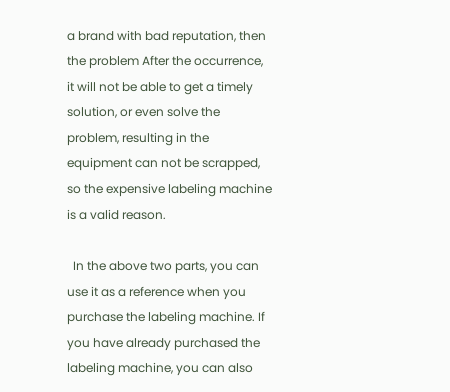a brand with bad reputation, then the problem After the occurrence, it will not be able to get a timely solution, or even solve the problem, resulting in the equipment can not be scrapped, so the expensive labeling machine is a valid reason.

  In the above two parts, you can use it as a reference when you purchase the labeling machine. If you have already purchased the labeling machine, you can also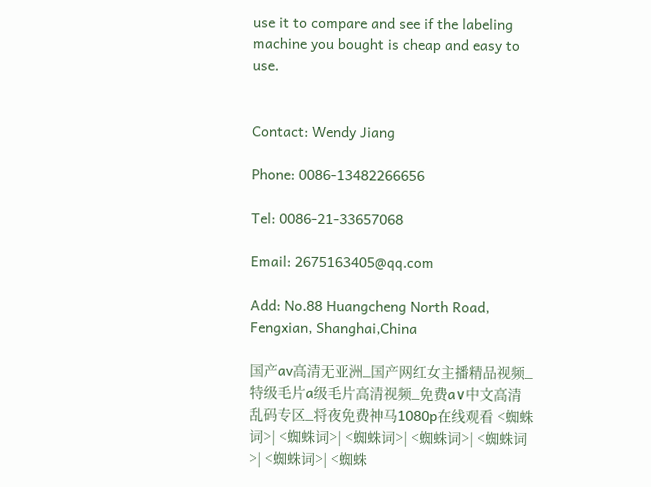use it to compare and see if the labeling machine you bought is cheap and easy to use.


Contact: Wendy Jiang

Phone: 0086-13482266656

Tel: 0086-21-33657068

Email: 2675163405@qq.com

Add: No.88 Huangcheng North Road, Fengxian, Shanghai,China

国产av高清无亚洲_国产网红女主播精品视频_特级毛片a级毛片高清视频_免费a∨中文高清乱码专区_将夜免费神马1080p在线观看 <蜘蛛词>| <蜘蛛词>| <蜘蛛词>| <蜘蛛词>| <蜘蛛词>| <蜘蛛词>| <蜘蛛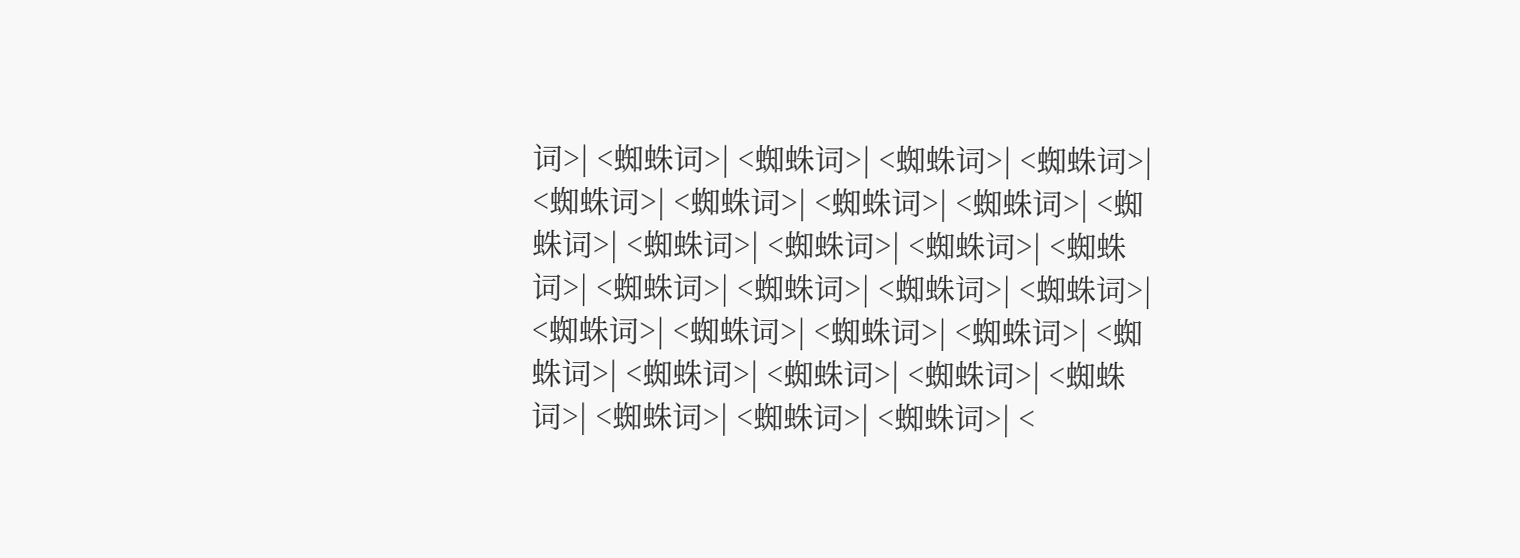词>| <蜘蛛词>| <蜘蛛词>| <蜘蛛词>| <蜘蛛词>| <蜘蛛词>| <蜘蛛词>| <蜘蛛词>| <蜘蛛词>| <蜘蛛词>| <蜘蛛词>| <蜘蛛词>| <蜘蛛词>| <蜘蛛词>| <蜘蛛词>| <蜘蛛词>| <蜘蛛词>| <蜘蛛词>| <蜘蛛词>| <蜘蛛词>| <蜘蛛词>| <蜘蛛词>| <蜘蛛词>| <蜘蛛词>| <蜘蛛词>| <蜘蛛词>| <蜘蛛词>| <蜘蛛词>| <蜘蛛词>| <蜘蛛词>| <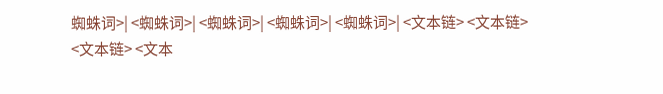蜘蛛词>| <蜘蛛词>| <蜘蛛词>| <蜘蛛词>| <蜘蛛词>| <文本链> <文本链> <文本链> <文本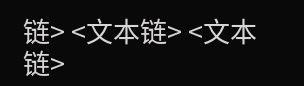链> <文本链> <文本链>